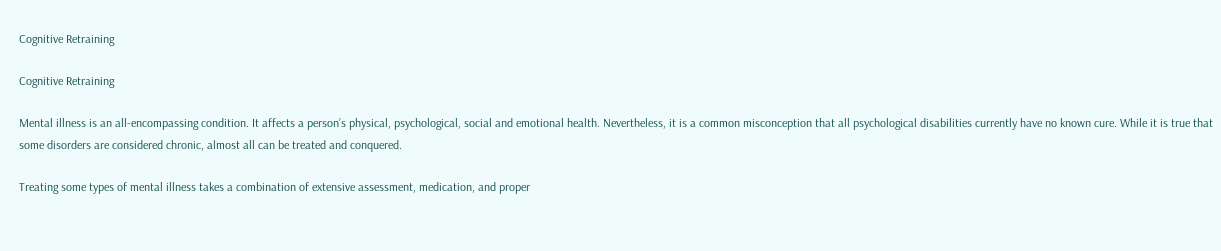Cognitive Retraining

Cognitive Retraining

Mental illness is an all-encompassing condition. It affects a person’s physical, psychological, social and emotional health. Nevertheless, it is a common misconception that all psychological disabilities currently have no known cure. While it is true that some disorders are considered chronic, almost all can be treated and conquered.

Treating some types of mental illness takes a combination of extensive assessment, medication, and proper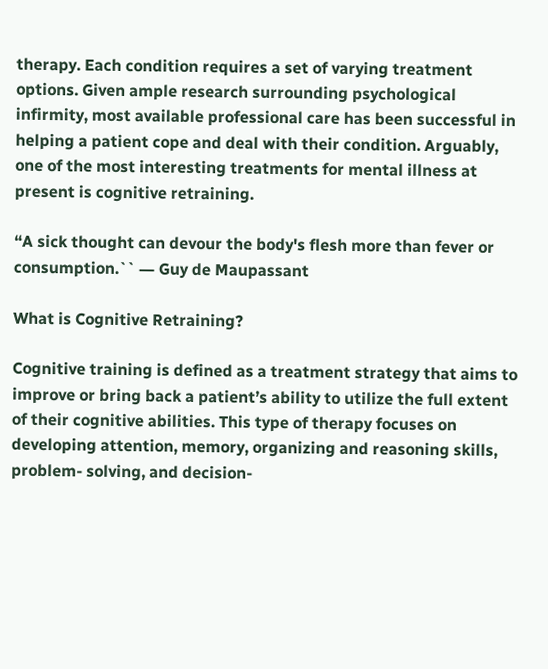therapy. Each condition requires a set of varying treatment options. Given ample research surrounding psychological infirmity, most available professional care has been successful in helping a patient cope and deal with their condition. Arguably, one of the most interesting treatments for mental illness at present is cognitive retraining.

“A sick thought can devour the body's flesh more than fever or consumption.`` ― Guy de Maupassant

What is Cognitive Retraining?

Cognitive training is defined as a treatment strategy that aims to improve or bring back a patient’s ability to utilize the full extent of their cognitive abilities. This type of therapy focuses on developing attention, memory, organizing and reasoning skills, problem- solving, and decision-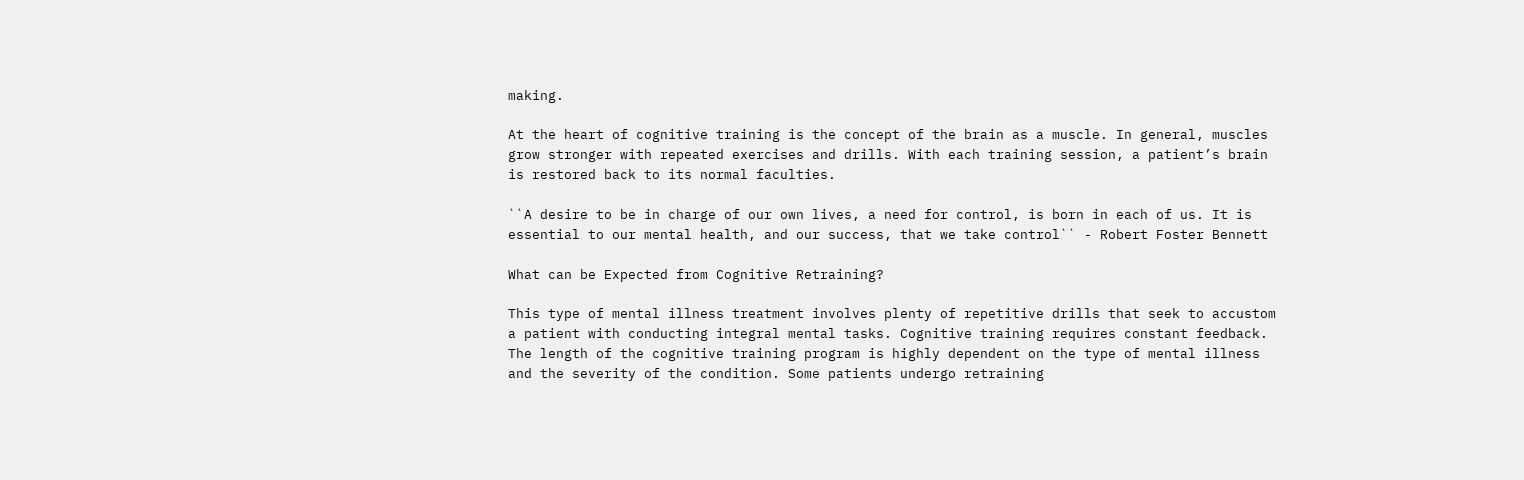making.

At the heart of cognitive training is the concept of the brain as a muscle. In general, muscles grow stronger with repeated exercises and drills. With each training session, a patient’s brain is restored back to its normal faculties.

``A desire to be in charge of our own lives, a need for control, is born in each of us. It is essential to our mental health, and our success, that we take control`` - Robert Foster Bennett

What can be Expected from Cognitive Retraining?

This type of mental illness treatment involves plenty of repetitive drills that seek to accustom a patient with conducting integral mental tasks. Cognitive training requires constant feedback. The length of the cognitive training program is highly dependent on the type of mental illness and the severity of the condition. Some patients undergo retraining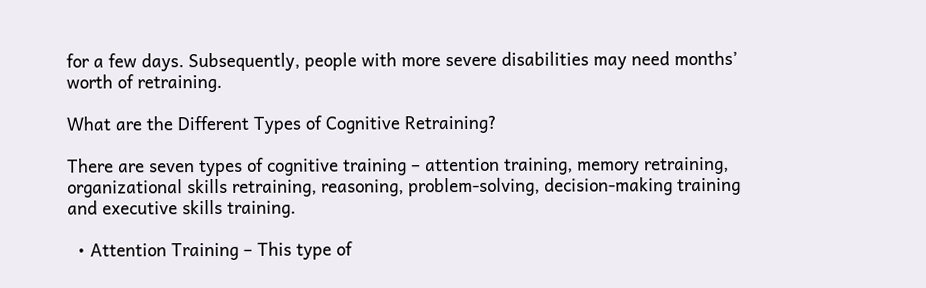for a few days. Subsequently, people with more severe disabilities may need months’ worth of retraining.

What are the Different Types of Cognitive Retraining?

There are seven types of cognitive training – attention training, memory retraining, organizational skills retraining, reasoning, problem-solving, decision-making training and executive skills training.

  • Attention Training – This type of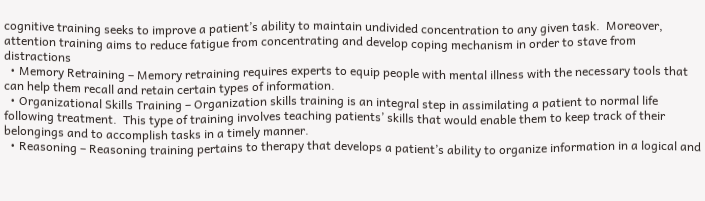cognitive training seeks to improve a patient’s ability to maintain undivided concentration to any given task.  Moreover, attention training aims to reduce fatigue from concentrating and develop coping mechanism in order to stave from distractions
  • Memory Retraining – Memory retraining requires experts to equip people with mental illness with the necessary tools that can help them recall and retain certain types of information.
  • Organizational Skills Training – Organization skills training is an integral step in assimilating a patient to normal life following treatment.  This type of training involves teaching patients’ skills that would enable them to keep track of their belongings and to accomplish tasks in a timely manner.
  • Reasoning – Reasoning training pertains to therapy that develops a patient’s ability to organize information in a logical and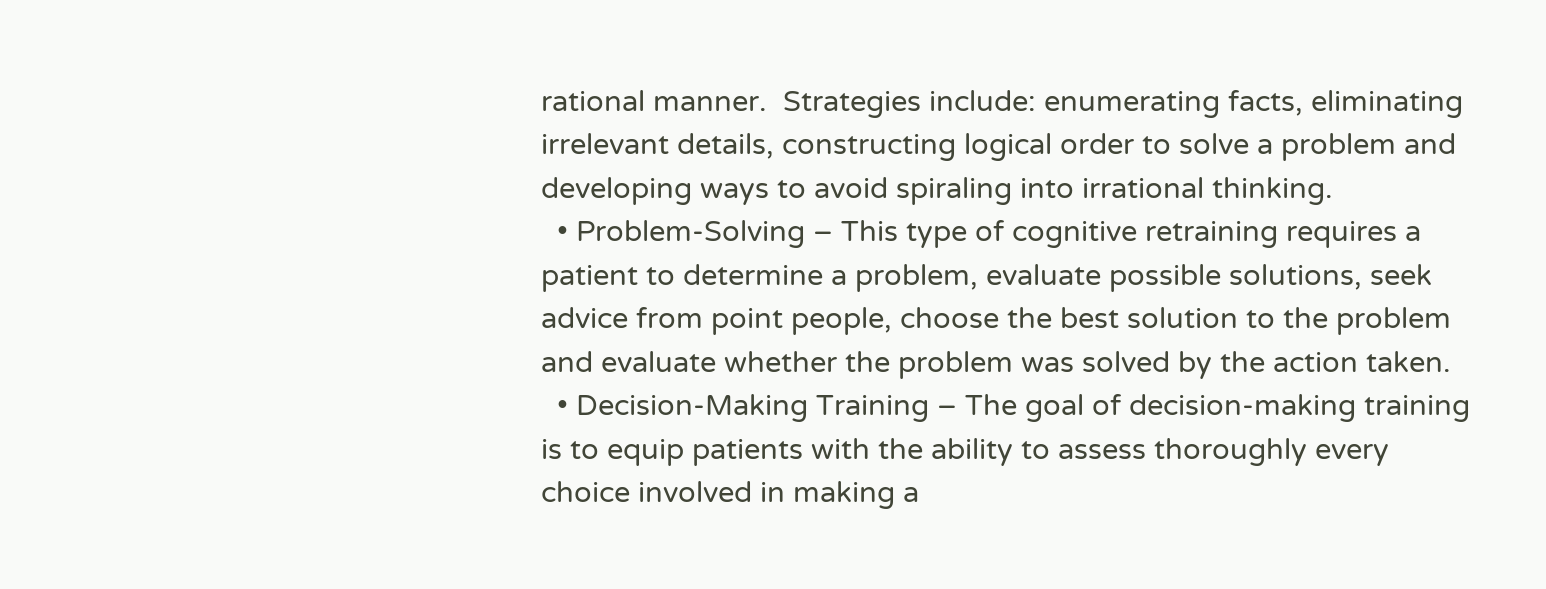rational manner.  Strategies include: enumerating facts, eliminating irrelevant details, constructing logical order to solve a problem and developing ways to avoid spiraling into irrational thinking.
  • Problem-Solving – This type of cognitive retraining requires a patient to determine a problem, evaluate possible solutions, seek advice from point people, choose the best solution to the problem and evaluate whether the problem was solved by the action taken.
  • Decision-Making Training – The goal of decision-making training is to equip patients with the ability to assess thoroughly every choice involved in making a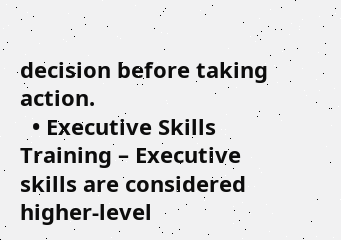decision before taking action.
  • Executive Skills Training – Executive skills are considered higher-level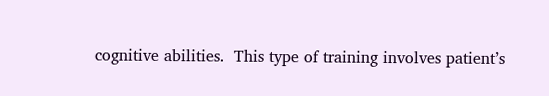cognitive abilities.  This type of training involves patient’s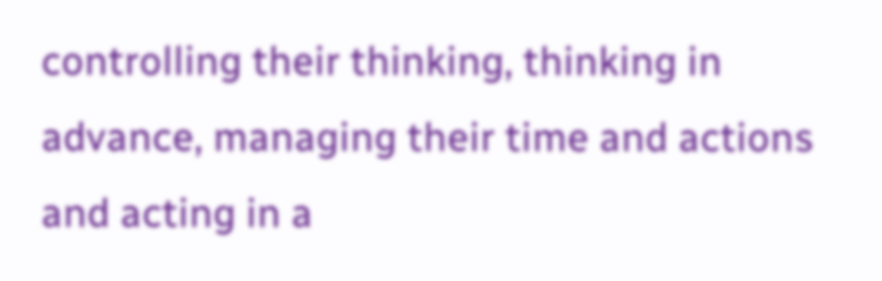controlling their thinking, thinking in advance, managing their time and actions and acting in a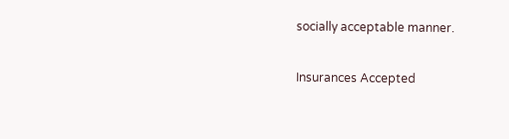socially acceptable manner.

Insurances Accepted